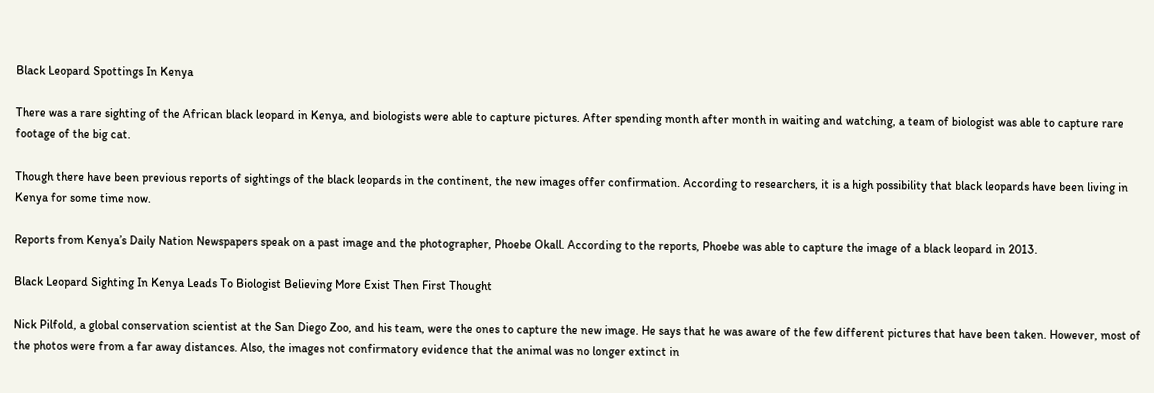Black Leopard Spottings In Kenya

There was a rare sighting of the African black leopard in Kenya, and biologists were able to capture pictures. After spending month after month in waiting and watching, a team of biologist was able to capture rare footage of the big cat.

Though there have been previous reports of sightings of the black leopards in the continent, the new images offer confirmation. According to researchers, it is a high possibility that black leopards have been living in Kenya for some time now.

Reports from Kenya’s Daily Nation Newspapers speak on a past image and the photographer, Phoebe Okall. According to the reports, Phoebe was able to capture the image of a black leopard in 2013.

Black Leopard Sighting In Kenya Leads To Biologist Believing More Exist Then First Thought

Nick Pilfold, a global conservation scientist at the San Diego Zoo, and his team, were the ones to capture the new image. He says that he was aware of the few different pictures that have been taken. However, most of the photos were from a far away distances. Also, the images not confirmatory evidence that the animal was no longer extinct in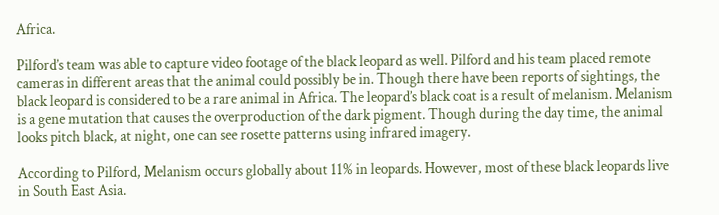Africa.

Pilford’s team was able to capture video footage of the black leopard as well. Pilford and his team placed remote cameras in different areas that the animal could possibly be in. Though there have been reports of sightings, the black leopard is considered to be a rare animal in Africa. The leopard’s black coat is a result of melanism. Melanism is a gene mutation that causes the overproduction of the dark pigment. Though during the day time, the animal looks pitch black, at night, one can see rosette patterns using infrared imagery.

According to Pilford, Melanism occurs globally about 11% in leopards. However, most of these black leopards live in South East Asia.